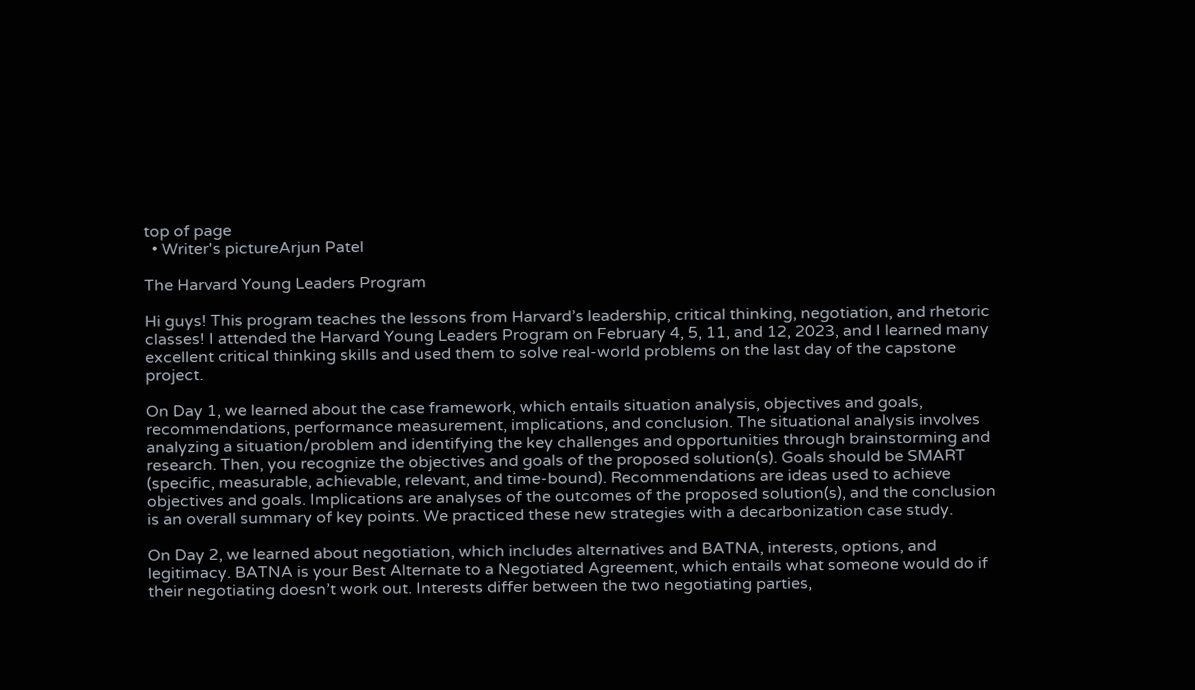top of page
  • Writer's pictureArjun Patel

The Harvard Young Leaders Program

Hi guys! This program teaches the lessons from Harvard’s leadership, critical thinking, negotiation, and rhetoric classes! I attended the Harvard Young Leaders Program on February 4, 5, 11, and 12, 2023, and I learned many excellent critical thinking skills and used them to solve real-world problems on the last day of the capstone project.

On Day 1, we learned about the case framework, which entails situation analysis, objectives and goals, recommendations, performance measurement, implications, and conclusion. The situational analysis involves analyzing a situation/problem and identifying the key challenges and opportunities through brainstorming and research. Then, you recognize the objectives and goals of the proposed solution(s). Goals should be SMART (specific, measurable, achievable, relevant, and time-bound). Recommendations are ideas used to achieve objectives and goals. Implications are analyses of the outcomes of the proposed solution(s), and the conclusion is an overall summary of key points. We practiced these new strategies with a decarbonization case study.

On Day 2, we learned about negotiation, which includes alternatives and BATNA, interests, options, and legitimacy. BATNA is your Best Alternate to a Negotiated Agreement, which entails what someone would do if their negotiating doesn’t work out. Interests differ between the two negotiating parties,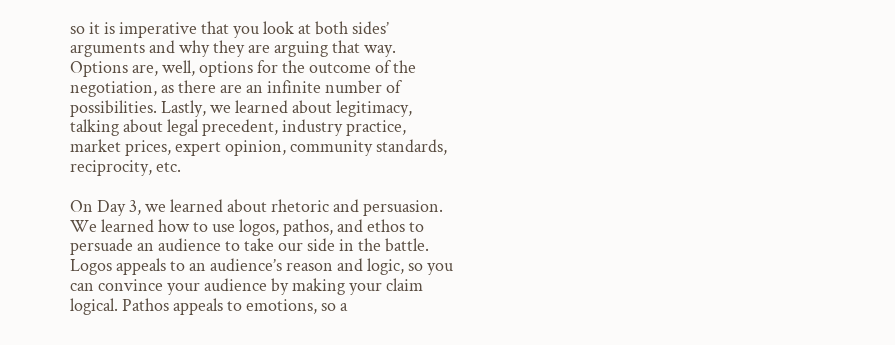so it is imperative that you look at both sides’ arguments and why they are arguing that way. Options are, well, options for the outcome of the negotiation, as there are an infinite number of possibilities. Lastly, we learned about legitimacy, talking about legal precedent, industry practice, market prices, expert opinion, community standards, reciprocity, etc.

On Day 3, we learned about rhetoric and persuasion. We learned how to use logos, pathos, and ethos to persuade an audience to take our side in the battle. Logos appeals to an audience’s reason and logic, so you can convince your audience by making your claim logical. Pathos appeals to emotions, so a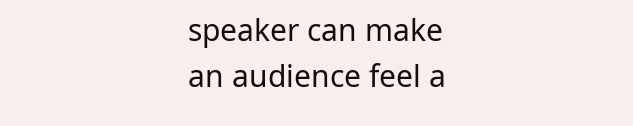speaker can make an audience feel a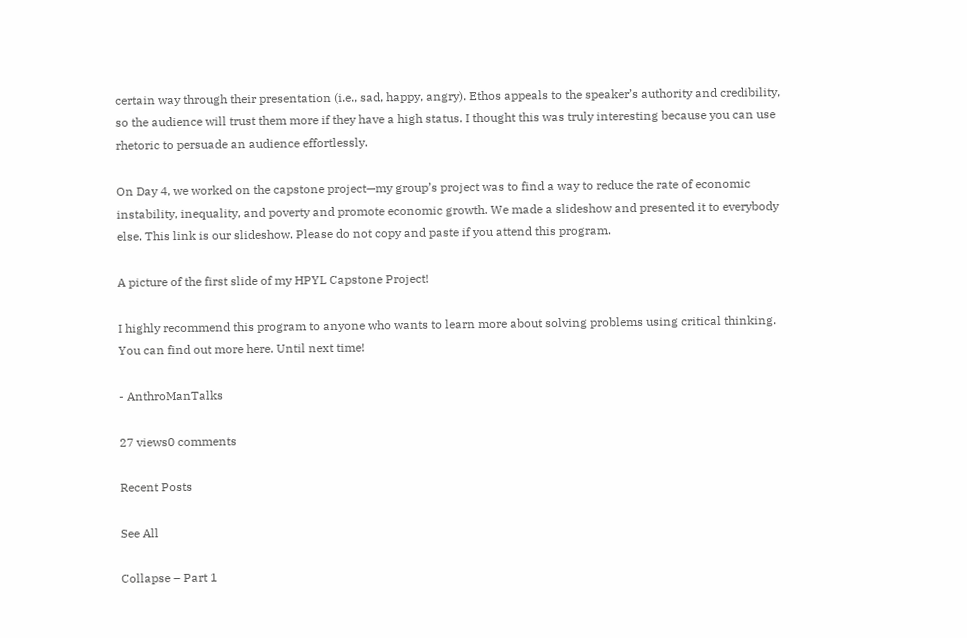certain way through their presentation (i.e., sad, happy, angry). Ethos appeals to the speaker’s authority and credibility, so the audience will trust them more if they have a high status. I thought this was truly interesting because you can use rhetoric to persuade an audience effortlessly.

On Day 4, we worked on the capstone project—my group’s project was to find a way to reduce the rate of economic instability, inequality, and poverty and promote economic growth. We made a slideshow and presented it to everybody else. This link is our slideshow. Please do not copy and paste if you attend this program.

A picture of the first slide of my HPYL Capstone Project!

I highly recommend this program to anyone who wants to learn more about solving problems using critical thinking. You can find out more here. Until next time!

- AnthroManTalks

27 views0 comments

Recent Posts

See All

Collapse – Part 1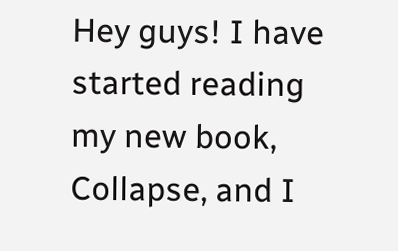Hey guys! I have started reading my new book, Collapse, and I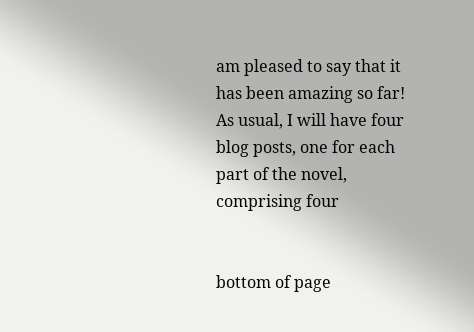am pleased to say that it has been amazing so far! As usual, I will have four blog posts, one for each part of the novel, comprising four


bottom of page